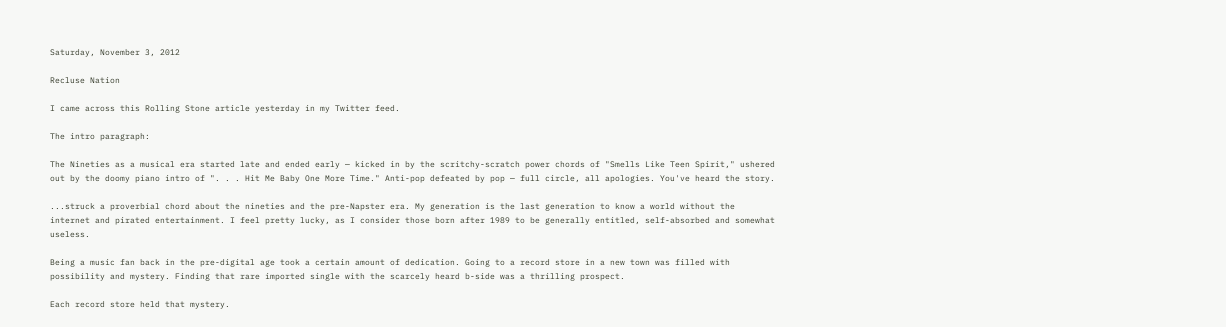Saturday, November 3, 2012

Recluse Nation

I came across this Rolling Stone article yesterday in my Twitter feed.

The intro paragraph:

The Nineties as a musical era started late and ended early — kicked in by the scritchy-scratch power chords of "Smells Like Teen Spirit," ushered out by the doomy piano intro of ". . . Hit Me Baby One More Time." Anti-pop defeated by pop — full circle, all apologies. You've heard the story.

...struck a proverbial chord about the nineties and the pre-Napster era. My generation is the last generation to know a world without the internet and pirated entertainment. I feel pretty lucky, as I consider those born after 1989 to be generally entitled, self-absorbed and somewhat useless.

Being a music fan back in the pre-digital age took a certain amount of dedication. Going to a record store in a new town was filled with possibility and mystery. Finding that rare imported single with the scarcely heard b-side was a thrilling prospect.

Each record store held that mystery.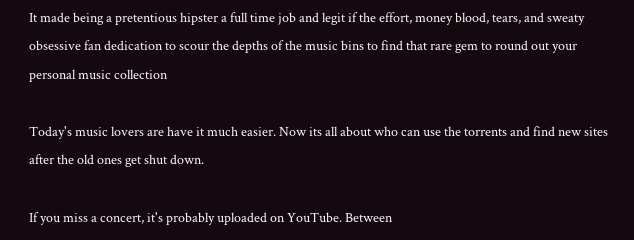It made being a pretentious hipster a full time job and legit if the effort, money blood, tears, and sweaty obsessive fan dedication to scour the depths of the music bins to find that rare gem to round out your personal music collection

Today's music lovers are have it much easier. Now its all about who can use the torrents and find new sites after the old ones get shut down.

If you miss a concert, it's probably uploaded on YouTube. Between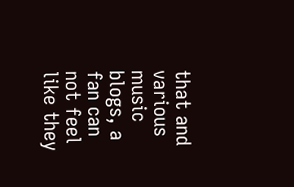that and various music blogs, a fan can not feel like they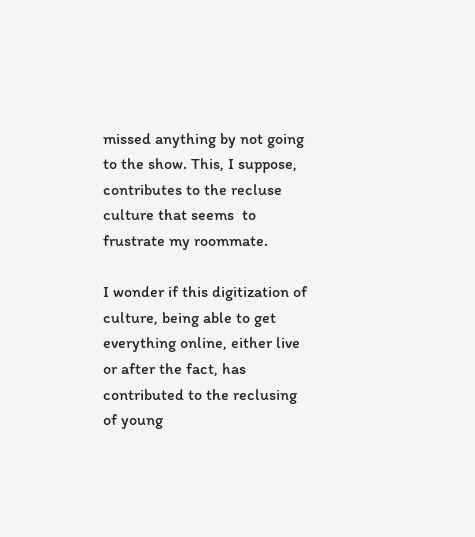missed anything by not going to the show. This, I suppose, contributes to the recluse culture that seems  to frustrate my roommate.

I wonder if this digitization of culture, being able to get everything online, either live or after the fact, has contributed to the reclusing of young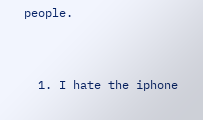people.


  1. I hate the iphone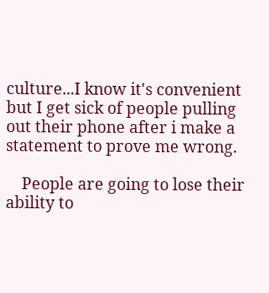culture...I know it's convenient but I get sick of people pulling out their phone after i make a statement to prove me wrong.

    People are going to lose their ability to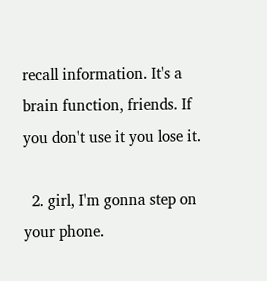recall information. It's a brain function, friends. If you don't use it you lose it.

  2. girl, I'm gonna step on your phone.